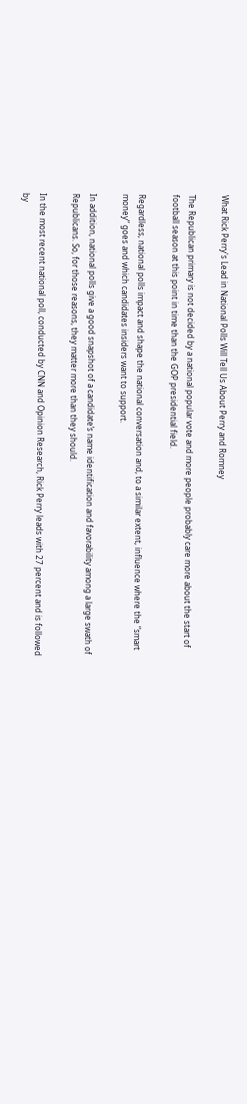What Rick Perry's Lead in National Polls Will Tell Us About Perry and Romney

The Republican primary is not decided by a national popular vote and more people probably care more about the start of football season at this point in time than the GOP presidential field.

Regardless, national polls impact and shape the national conversation and, to a similar extent, influence where the “smart money” goes and which candidates insiders want to support.

In addition, national polls give a good snapshot of a candidate’s name identification and favorability among a large swath of Republicans. So, for those reasons, they matter more than they should.

In the most recent national poll, conducted by CNN and Opinion Research, Rick Perry leads with 27 percent and is followed by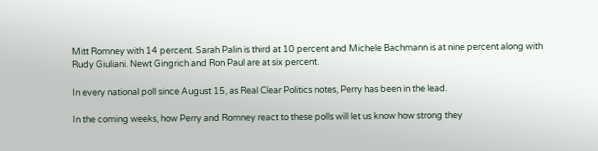Mitt Romney with 14 percent. Sarah Palin is third at 10 percent and Michele Bachmann is at nine percent along with Rudy Giuliani. Newt Gingrich and Ron Paul are at six percent.

In every national poll since August 15, as Real Clear Politics notes, Perry has been in the lead.

In the coming weeks, how Perry and Romney react to these polls will let us know how strong they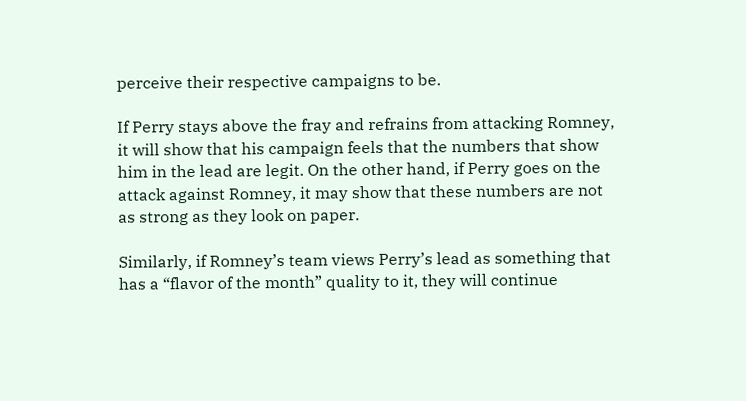perceive their respective campaigns to be.

If Perry stays above the fray and refrains from attacking Romney, it will show that his campaign feels that the numbers that show him in the lead are legit. On the other hand, if Perry goes on the attack against Romney, it may show that these numbers are not as strong as they look on paper.

Similarly, if Romney’s team views Perry’s lead as something that has a “flavor of the month” quality to it, they will continue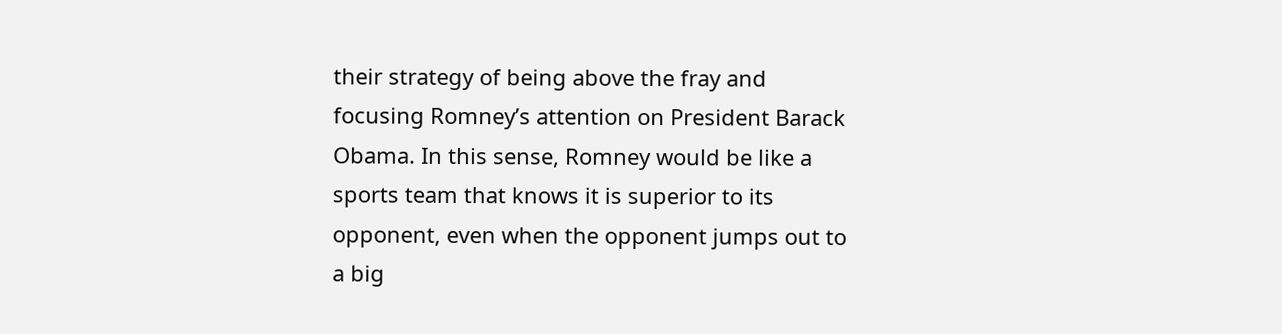their strategy of being above the fray and focusing Romney’s attention on President Barack Obama. In this sense, Romney would be like a sports team that knows it is superior to its opponent, even when the opponent jumps out to a big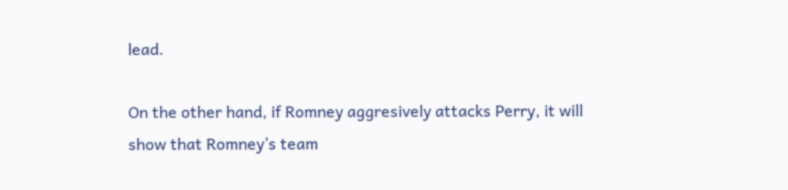lead.

On the other hand, if Romney aggresively attacks Perry, it will show that Romney’s team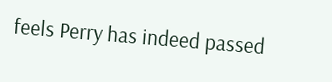feels Perry has indeed passed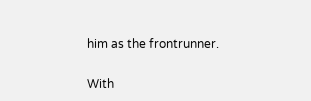him as the frontrunner.

With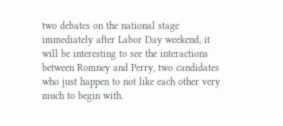two debates on the national stage immediately after Labor Day weekend, it will be interesting to see the interactions between Romney and Perry, two candidates who just happen to not like each other very much to begin with.